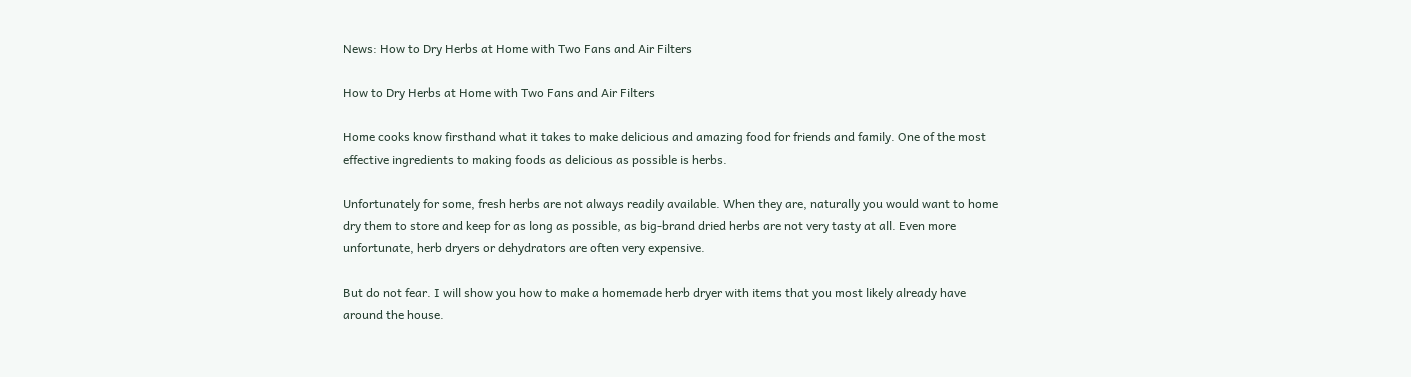News: How to Dry Herbs at Home with Two Fans and Air Filters

How to Dry Herbs at Home with Two Fans and Air Filters

Home cooks know firsthand what it takes to make delicious and amazing food for friends and family. One of the most effective ingredients to making foods as delicious as possible is herbs.

Unfortunately for some, fresh herbs are not always readily available. When they are, naturally you would want to home dry them to store and keep for as long as possible, as big-brand dried herbs are not very tasty at all. Even more unfortunate, herb dryers or dehydrators are often very expensive.

But do not fear. I will show you how to make a homemade herb dryer with items that you most likely already have around the house.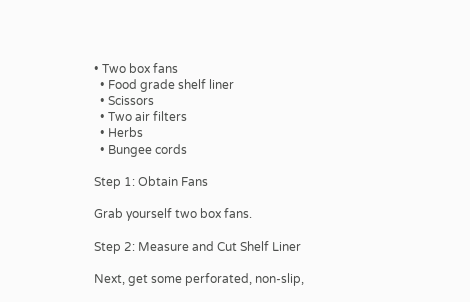• Two box fans
  • Food grade shelf liner
  • Scissors
  • Two air filters
  • Herbs
  • Bungee cords

Step 1: Obtain Fans

Grab yourself two box fans.

Step 2: Measure and Cut Shelf Liner

Next, get some perforated, non-slip,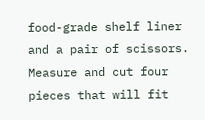food-grade shelf liner and a pair of scissors. Measure and cut four pieces that will fit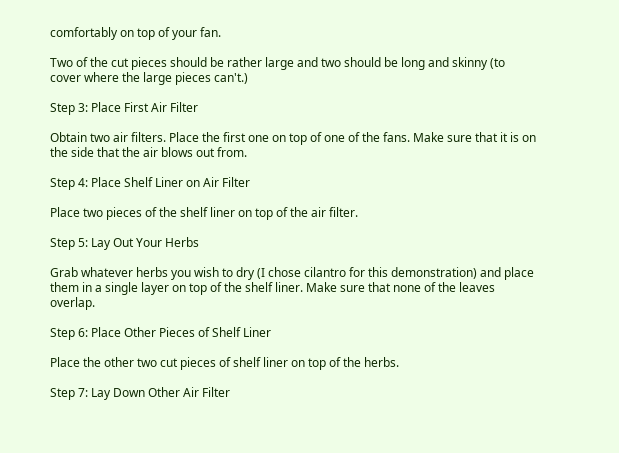comfortably on top of your fan.

Two of the cut pieces should be rather large and two should be long and skinny (to cover where the large pieces can't.)

Step 3: Place First Air Filter

Obtain two air filters. Place the first one on top of one of the fans. Make sure that it is on the side that the air blows out from.

Step 4: Place Shelf Liner on Air Filter

Place two pieces of the shelf liner on top of the air filter.

Step 5: Lay Out Your Herbs

Grab whatever herbs you wish to dry (I chose cilantro for this demonstration) and place them in a single layer on top of the shelf liner. Make sure that none of the leaves overlap.

Step 6: Place Other Pieces of Shelf Liner

Place the other two cut pieces of shelf liner on top of the herbs.

Step 7: Lay Down Other Air Filter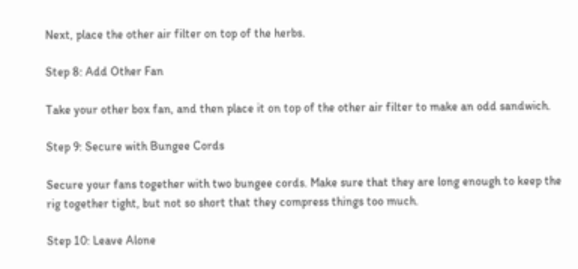Next, place the other air filter on top of the herbs.

Step 8: Add Other Fan

Take your other box fan, and then place it on top of the other air filter to make an odd sandwich.

Step 9: Secure with Bungee Cords

Secure your fans together with two bungee cords. Make sure that they are long enough to keep the rig together tight, but not so short that they compress things too much.

Step 10: Leave Alone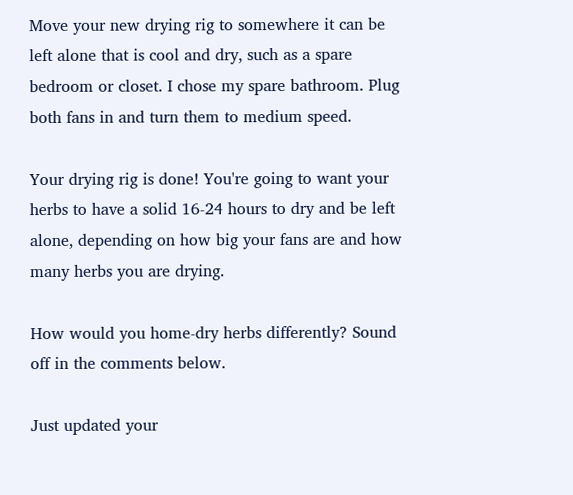Move your new drying rig to somewhere it can be left alone that is cool and dry, such as a spare bedroom or closet. I chose my spare bathroom. Plug both fans in and turn them to medium speed.

Your drying rig is done! You're going to want your herbs to have a solid 16-24 hours to dry and be left alone, depending on how big your fans are and how many herbs you are drying.

How would you home-dry herbs differently? Sound off in the comments below.

Just updated your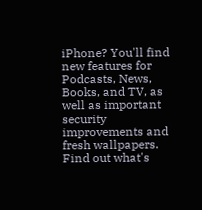iPhone? You'll find new features for Podcasts, News, Books, and TV, as well as important security improvements and fresh wallpapers. Find out what's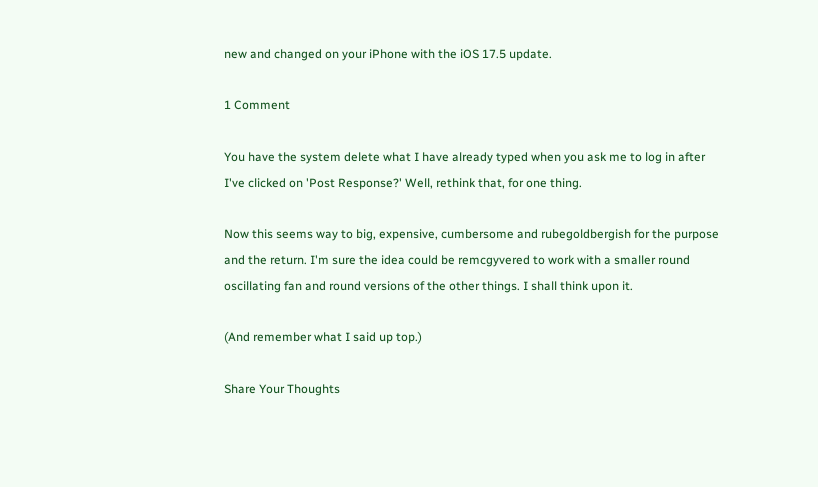new and changed on your iPhone with the iOS 17.5 update.

1 Comment

You have the system delete what I have already typed when you ask me to log in after I've clicked on 'Post Response?' Well, rethink that, for one thing.

Now this seems way to big, expensive, cumbersome and rubegoldbergish for the purpose and the return. I'm sure the idea could be remcgyvered to work with a smaller round oscillating fan and round versions of the other things. I shall think upon it.

(And remember what I said up top.)

Share Your Thoughts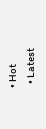• Hot
  • Latest